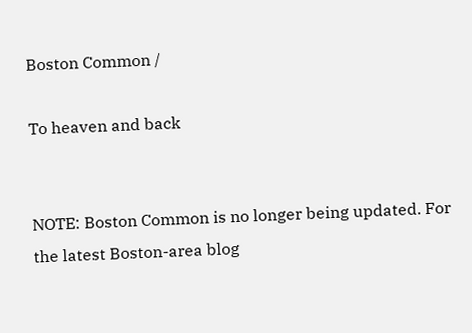Boston Common /

To heaven and back


NOTE: Boston Common is no longer being updated. For the latest Boston-area blog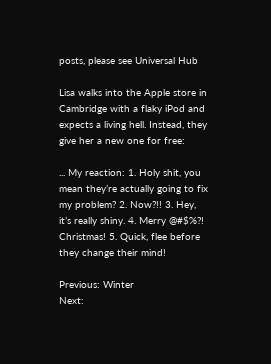posts, please see Universal Hub

Lisa walks into the Apple store in Cambridge with a flaky iPod and expects a living hell. Instead, they give her a new one for free:

... My reaction: 1. Holy shit, you mean they’re actually going to fix my problem? 2. Now?!! 3. Hey, it’s really shiny. 4. Merry @#$%?! Christmas! 5. Quick, flee before they change their mind!

Previous: Winter
Next: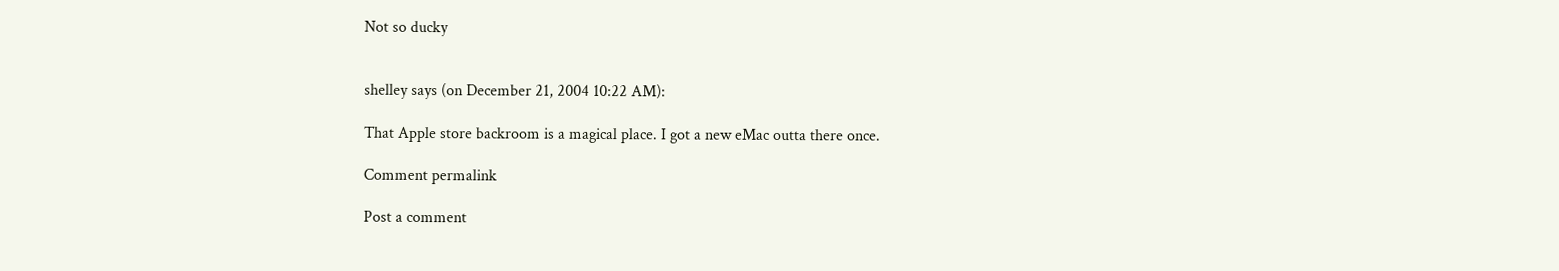Not so ducky


shelley says (on December 21, 2004 10:22 AM):

That Apple store backroom is a magical place. I got a new eMac outta there once.

Comment permalink

Post a comment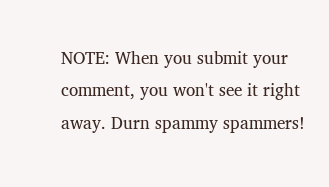NOTE: When you submit your comment, you won't see it right away. Durn spammy spammers!